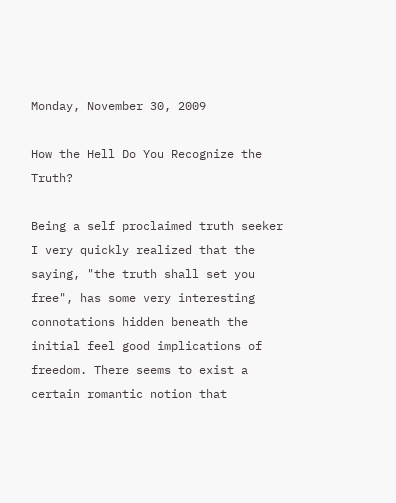Monday, November 30, 2009

How the Hell Do You Recognize the Truth?

Being a self proclaimed truth seeker I very quickly realized that the saying, "the truth shall set you free", has some very interesting connotations hidden beneath the initial feel good implications of freedom. There seems to exist a certain romantic notion that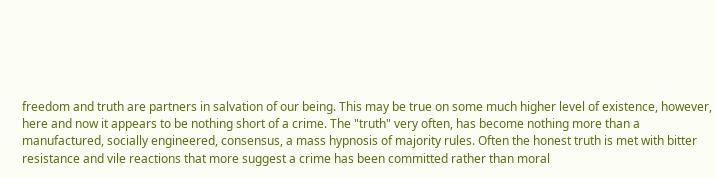freedom and truth are partners in salvation of our being. This may be true on some much higher level of existence, however, here and now it appears to be nothing short of a crime. The "truth" very often, has become nothing more than a manufactured, socially engineered, consensus, a mass hypnosis of majority rules. Often the honest truth is met with bitter resistance and vile reactions that more suggest a crime has been committed rather than moral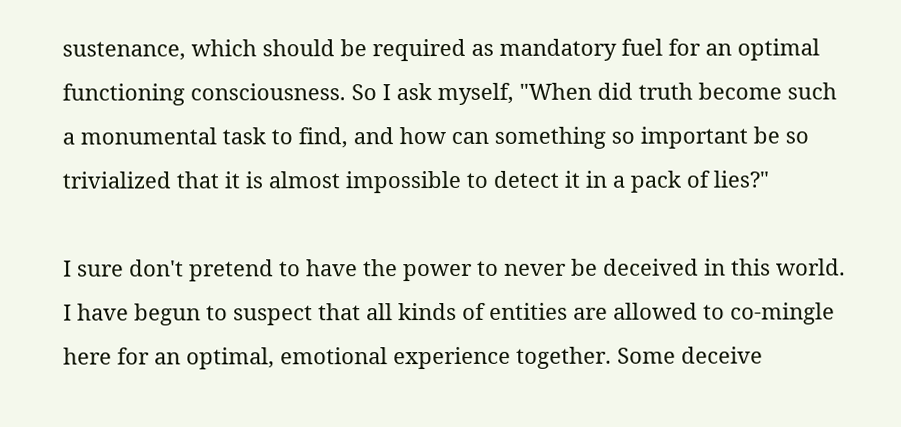sustenance, which should be required as mandatory fuel for an optimal functioning consciousness. So I ask myself, "When did truth become such a monumental task to find, and how can something so important be so trivialized that it is almost impossible to detect it in a pack of lies?"

I sure don't pretend to have the power to never be deceived in this world. I have begun to suspect that all kinds of entities are allowed to co-mingle here for an optimal, emotional experience together. Some deceive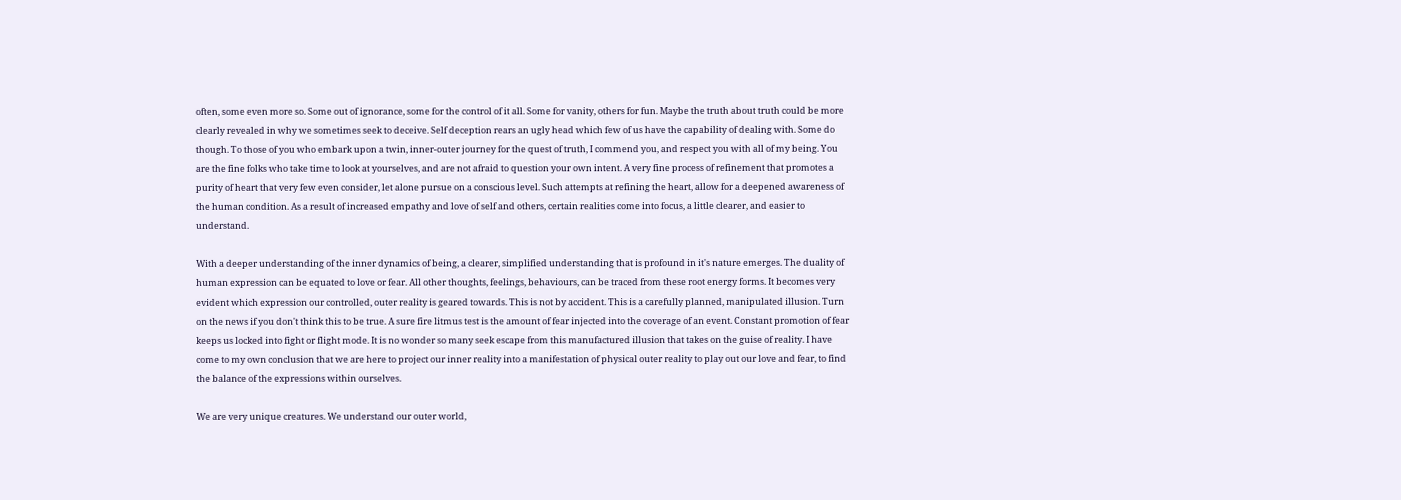often, some even more so. Some out of ignorance, some for the control of it all. Some for vanity, others for fun. Maybe the truth about truth could be more clearly revealed in why we sometimes seek to deceive. Self deception rears an ugly head which few of us have the capability of dealing with. Some do though. To those of you who embark upon a twin, inner-outer journey for the quest of truth, I commend you, and respect you with all of my being. You are the fine folks who take time to look at yourselves, and are not afraid to question your own intent. A very fine process of refinement that promotes a purity of heart that very few even consider, let alone pursue on a conscious level. Such attempts at refining the heart, allow for a deepened awareness of the human condition. As a result of increased empathy and love of self and others, certain realities come into focus, a little clearer, and easier to understand.

With a deeper understanding of the inner dynamics of being, a clearer, simplified understanding that is profound in it's nature emerges. The duality of human expression can be equated to love or fear. All other thoughts, feelings, behaviours, can be traced from these root energy forms. It becomes very evident which expression our controlled, outer reality is geared towards. This is not by accident. This is a carefully planned, manipulated illusion. Turn on the news if you don't think this to be true. A sure fire litmus test is the amount of fear injected into the coverage of an event. Constant promotion of fear keeps us locked into fight or flight mode. It is no wonder so many seek escape from this manufactured illusion that takes on the guise of reality. I have come to my own conclusion that we are here to project our inner reality into a manifestation of physical outer reality to play out our love and fear, to find the balance of the expressions within ourselves.

We are very unique creatures. We understand our outer world,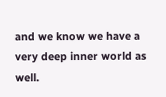and we know we have a very deep inner world as well.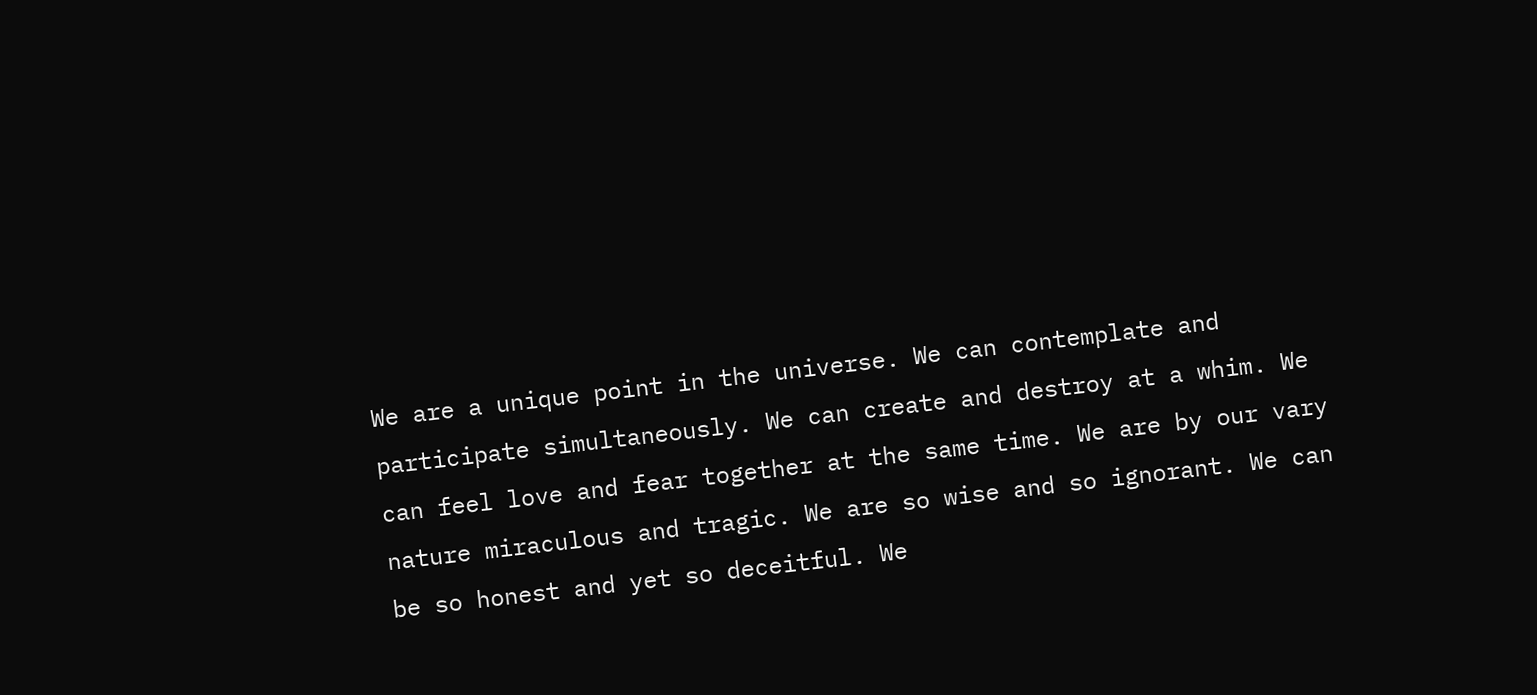We are a unique point in the universe. We can contemplate and participate simultaneously. We can create and destroy at a whim. We can feel love and fear together at the same time. We are by our vary nature miraculous and tragic. We are so wise and so ignorant. We can be so honest and yet so deceitful. We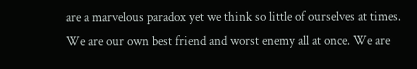are a marvelous paradox yet we think so little of ourselves at times. We are our own best friend and worst enemy all at once. We are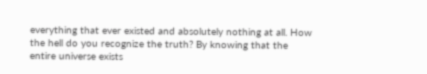everything that ever existed and absolutely nothing at all. How the hell do you recognize the truth? By knowing that the entire universe exists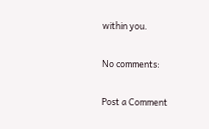within you.

No comments:

Post a Comment